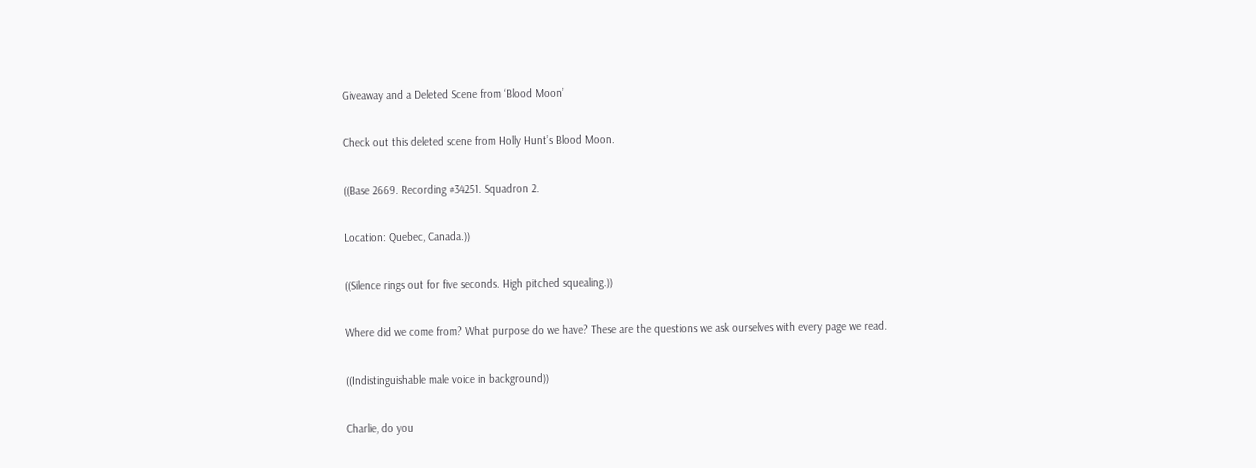Giveaway and a Deleted Scene from ‘Blood Moon’

Check out this deleted scene from Holly Hunt’s Blood Moon.

((Base 2669. Recording #34251. Squadron 2.

Location: Quebec, Canada.))

((Silence rings out for five seconds. High pitched squealing.))

Where did we come from? What purpose do we have? These are the questions we ask ourselves with every page we read.

((Indistinguishable male voice in background))

Charlie, do you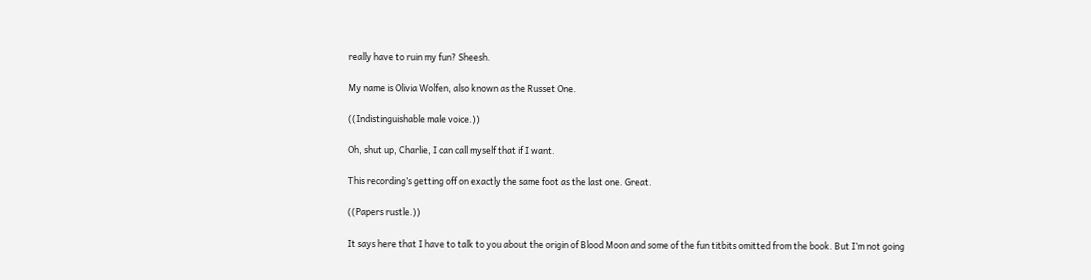really have to ruin my fun? Sheesh.

My name is Olivia Wolfen, also known as the Russet One.

((Indistinguishable male voice.))

Oh, shut up, Charlie, I can call myself that if I want.

This recording’s getting off on exactly the same foot as the last one. Great.

((Papers rustle.))

It says here that I have to talk to you about the origin of Blood Moon and some of the fun titbits omitted from the book. But I’m not going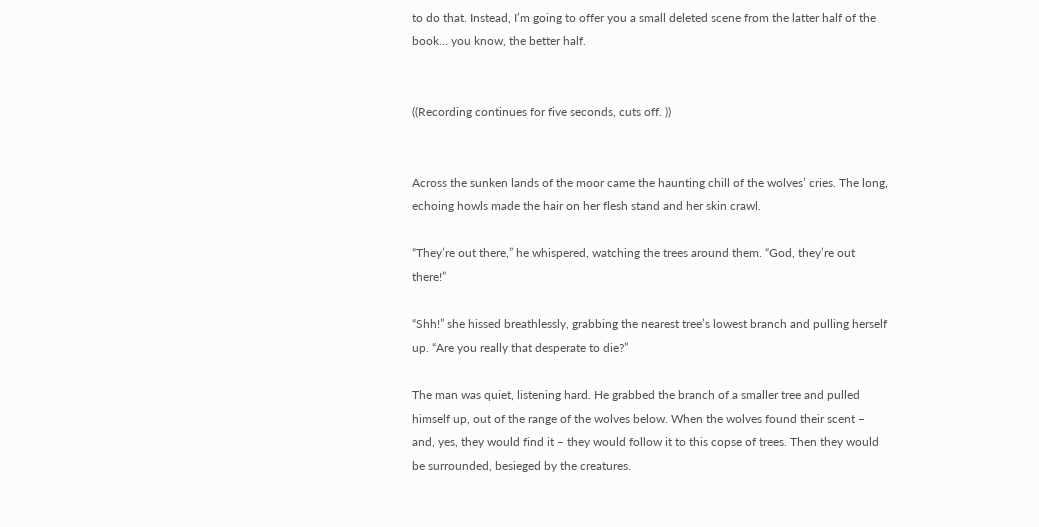to do that. Instead, I’m going to offer you a small deleted scene from the latter half of the book… you know, the better half.


((Recording continues for five seconds, cuts off. ))


Across the sunken lands of the moor came the haunting chill of the wolves’ cries. The long, echoing howls made the hair on her flesh stand and her skin crawl.

“They’re out there,” he whispered, watching the trees around them. “God, they’re out there!”

“Shh!” she hissed breathlessly, grabbing the nearest tree’s lowest branch and pulling herself up. “Are you really that desperate to die?”

The man was quiet, listening hard. He grabbed the branch of a smaller tree and pulled himself up, out of the range of the wolves below. When the wolves found their scent – and, yes, they would find it – they would follow it to this copse of trees. Then they would be surrounded, besieged by the creatures.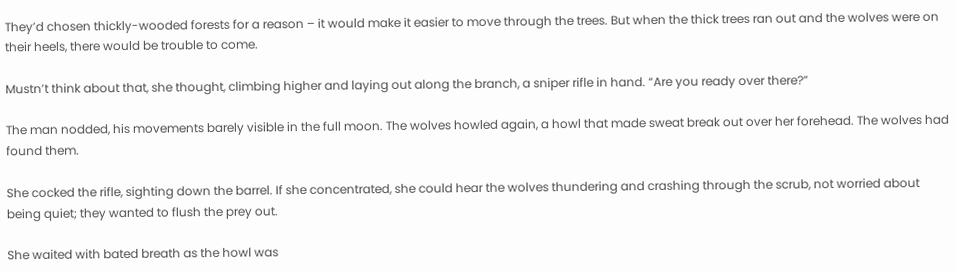They’d chosen thickly-wooded forests for a reason – it would make it easier to move through the trees. But when the thick trees ran out and the wolves were on their heels, there would be trouble to come.

Mustn’t think about that, she thought, climbing higher and laying out along the branch, a sniper rifle in hand. “Are you ready over there?”

The man nodded, his movements barely visible in the full moon. The wolves howled again, a howl that made sweat break out over her forehead. The wolves had found them.

She cocked the rifle, sighting down the barrel. If she concentrated, she could hear the wolves thundering and crashing through the scrub, not worried about being quiet; they wanted to flush the prey out.

She waited with bated breath as the howl was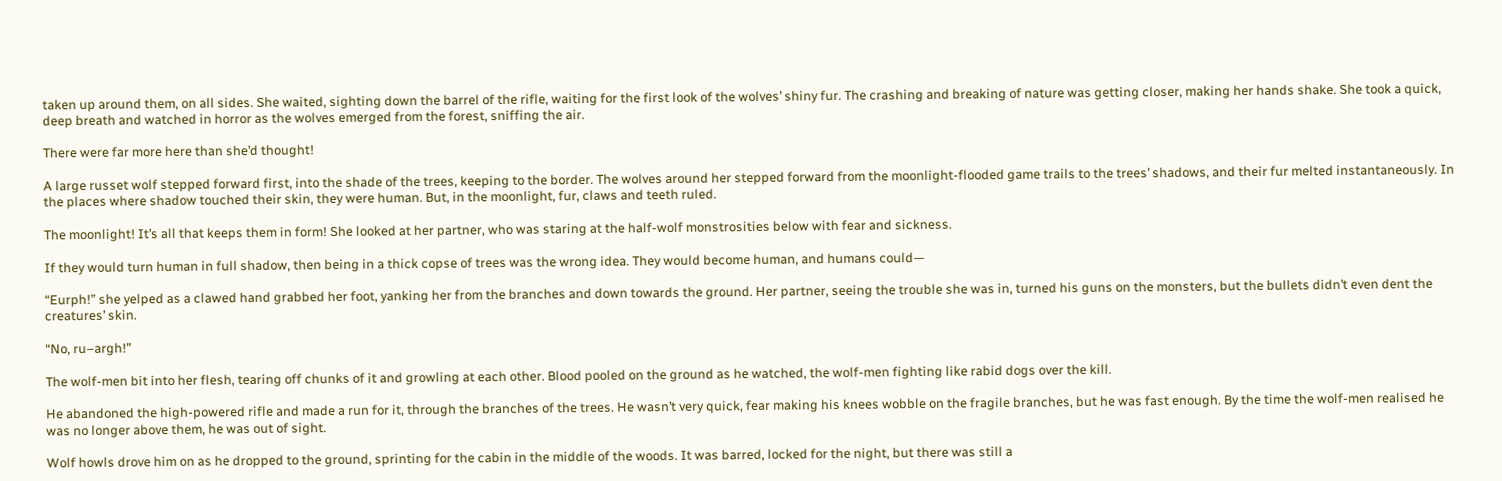taken up around them, on all sides. She waited, sighting down the barrel of the rifle, waiting for the first look of the wolves’ shiny fur. The crashing and breaking of nature was getting closer, making her hands shake. She took a quick, deep breath and watched in horror as the wolves emerged from the forest, sniffing the air.

There were far more here than she’d thought!

A large russet wolf stepped forward first, into the shade of the trees, keeping to the border. The wolves around her stepped forward from the moonlight-flooded game trails to the trees’ shadows, and their fur melted instantaneously. In the places where shadow touched their skin, they were human. But, in the moonlight, fur, claws and teeth ruled.

The moonlight! It’s all that keeps them in form! She looked at her partner, who was staring at the half-wolf monstrosities below with fear and sickness.

If they would turn human in full shadow, then being in a thick copse of trees was the wrong idea. They would become human, and humans could—

“Eurph!” she yelped as a clawed hand grabbed her foot, yanking her from the branches and down towards the ground. Her partner, seeing the trouble she was in, turned his guns on the monsters, but the bullets didn’t even dent the creatures’ skin.

“No, ru–argh!”

The wolf-men bit into her flesh, tearing off chunks of it and growling at each other. Blood pooled on the ground as he watched, the wolf-men fighting like rabid dogs over the kill.

He abandoned the high-powered rifle and made a run for it, through the branches of the trees. He wasn’t very quick, fear making his knees wobble on the fragile branches, but he was fast enough. By the time the wolf-men realised he was no longer above them, he was out of sight.

Wolf howls drove him on as he dropped to the ground, sprinting for the cabin in the middle of the woods. It was barred, locked for the night, but there was still a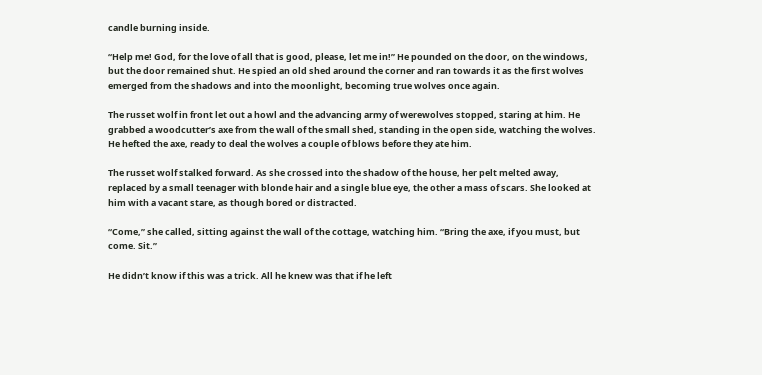candle burning inside.

“Help me! God, for the love of all that is good, please, let me in!” He pounded on the door, on the windows, but the door remained shut. He spied an old shed around the corner and ran towards it as the first wolves emerged from the shadows and into the moonlight, becoming true wolves once again.

The russet wolf in front let out a howl and the advancing army of werewolves stopped, staring at him. He grabbed a woodcutter’s axe from the wall of the small shed, standing in the open side, watching the wolves. He hefted the axe, ready to deal the wolves a couple of blows before they ate him.

The russet wolf stalked forward. As she crossed into the shadow of the house, her pelt melted away, replaced by a small teenager with blonde hair and a single blue eye, the other a mass of scars. She looked at him with a vacant stare, as though bored or distracted.

“Come,” she called, sitting against the wall of the cottage, watching him. “Bring the axe, if you must, but come. Sit.”

He didn’t know if this was a trick. All he knew was that if he left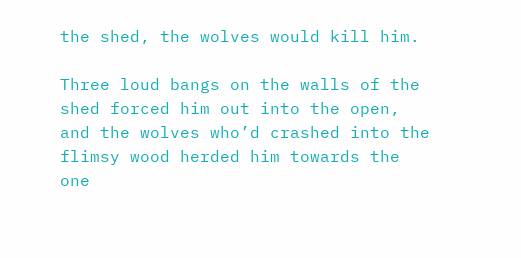the shed, the wolves would kill him.

Three loud bangs on the walls of the shed forced him out into the open, and the wolves who’d crashed into the flimsy wood herded him towards the one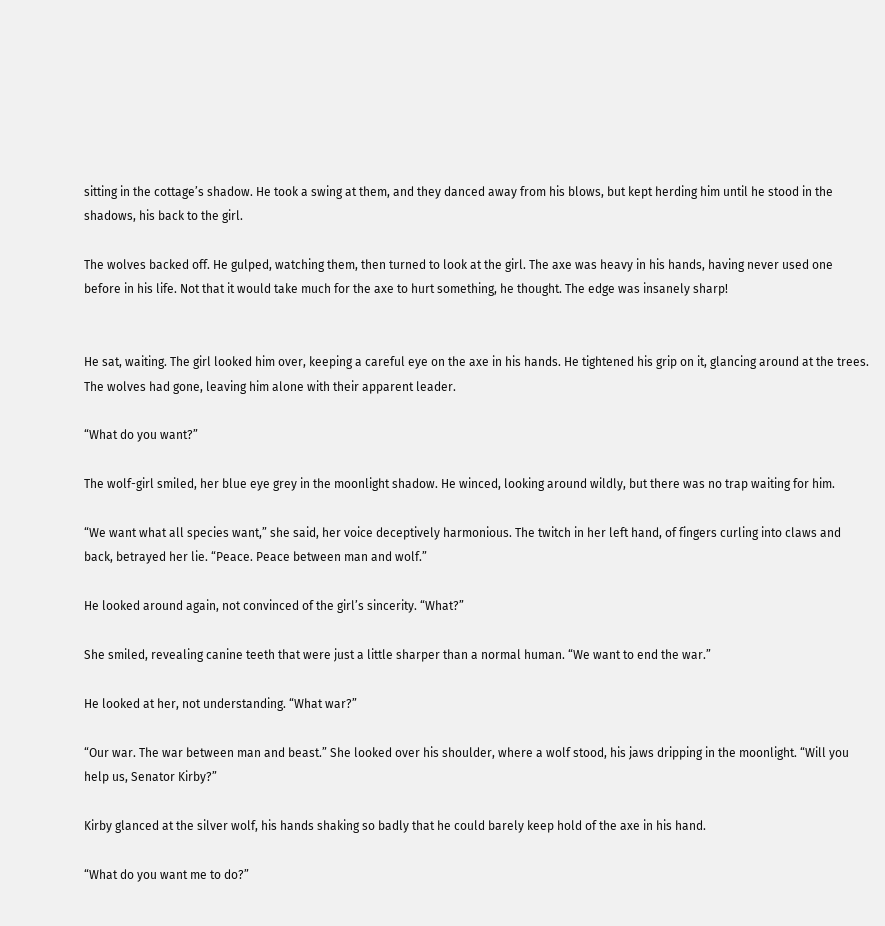sitting in the cottage’s shadow. He took a swing at them, and they danced away from his blows, but kept herding him until he stood in the shadows, his back to the girl.

The wolves backed off. He gulped, watching them, then turned to look at the girl. The axe was heavy in his hands, having never used one before in his life. Not that it would take much for the axe to hurt something, he thought. The edge was insanely sharp!


He sat, waiting. The girl looked him over, keeping a careful eye on the axe in his hands. He tightened his grip on it, glancing around at the trees. The wolves had gone, leaving him alone with their apparent leader.

“What do you want?”

The wolf-girl smiled, her blue eye grey in the moonlight shadow. He winced, looking around wildly, but there was no trap waiting for him.

“We want what all species want,” she said, her voice deceptively harmonious. The twitch in her left hand, of fingers curling into claws and back, betrayed her lie. “Peace. Peace between man and wolf.”

He looked around again, not convinced of the girl’s sincerity. “What?”

She smiled, revealing canine teeth that were just a little sharper than a normal human. “We want to end the war.”

He looked at her, not understanding. “What war?”

“Our war. The war between man and beast.” She looked over his shoulder, where a wolf stood, his jaws dripping in the moonlight. “Will you help us, Senator Kirby?”

Kirby glanced at the silver wolf, his hands shaking so badly that he could barely keep hold of the axe in his hand.

“What do you want me to do?”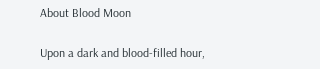About Blood Moon

Upon a dark and blood-filled hour,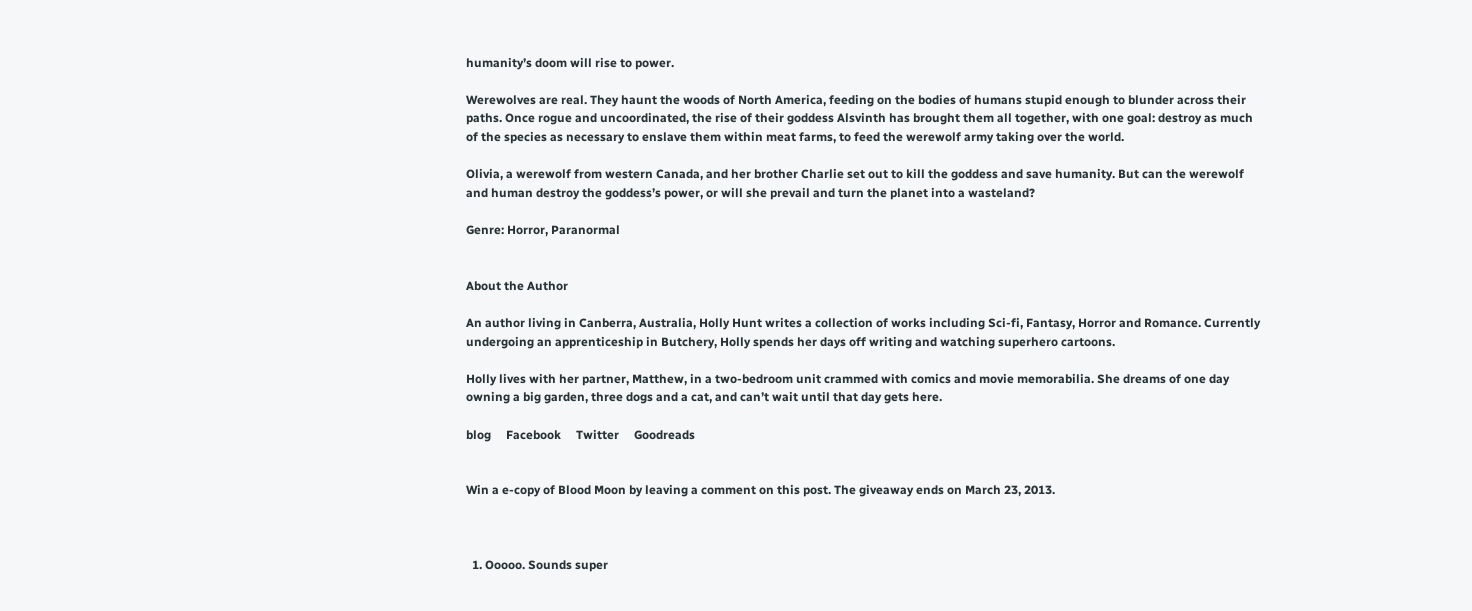humanity’s doom will rise to power.

Werewolves are real. They haunt the woods of North America, feeding on the bodies of humans stupid enough to blunder across their paths. Once rogue and uncoordinated, the rise of their goddess Alsvinth has brought them all together, with one goal: destroy as much of the species as necessary to enslave them within meat farms, to feed the werewolf army taking over the world.

Olivia, a werewolf from western Canada, and her brother Charlie set out to kill the goddess and save humanity. But can the werewolf and human destroy the goddess’s power, or will she prevail and turn the planet into a wasteland?

Genre: Horror, Paranormal


About the Author

An author living in Canberra, Australia, Holly Hunt writes a collection of works including Sci-fi, Fantasy, Horror and Romance. Currently undergoing an apprenticeship in Butchery, Holly spends her days off writing and watching superhero cartoons.

Holly lives with her partner, Matthew, in a two-bedroom unit crammed with comics and movie memorabilia. She dreams of one day owning a big garden, three dogs and a cat, and can’t wait until that day gets here.

blog     Facebook     Twitter     Goodreads


Win a e-copy of Blood Moon by leaving a comment on this post. The giveaway ends on March 23, 2013.



  1. Ooooo. Sounds super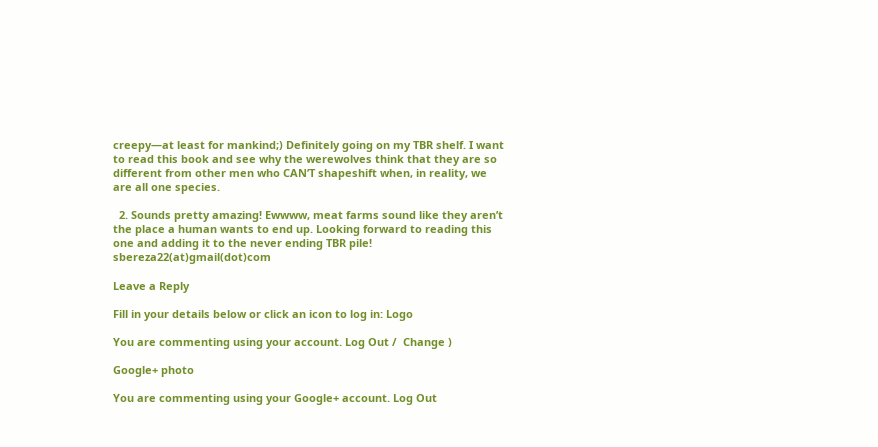creepy—at least for mankind;) Definitely going on my TBR shelf. I want to read this book and see why the werewolves think that they are so different from other men who CAN’T shapeshift when, in reality, we are all one species.

  2. Sounds pretty amazing! Ewwww, meat farms sound like they aren’t the place a human wants to end up. Looking forward to reading this one and adding it to the never ending TBR pile! sbereza22(at)gmail(dot)com

Leave a Reply

Fill in your details below or click an icon to log in: Logo

You are commenting using your account. Log Out /  Change )

Google+ photo

You are commenting using your Google+ account. Log Out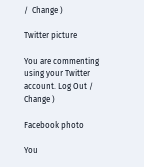/  Change )

Twitter picture

You are commenting using your Twitter account. Log Out /  Change )

Facebook photo

You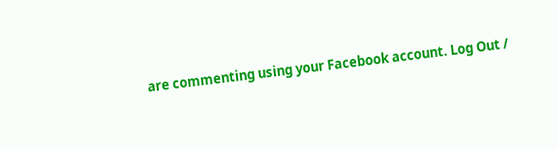are commenting using your Facebook account. Log Out /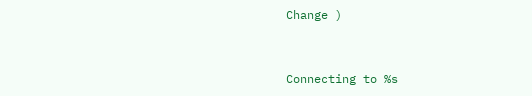Change )


Connecting to %s